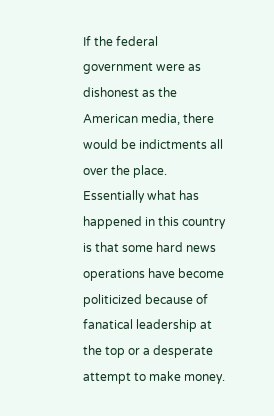If the federal government were as dishonest as the American media, there would be indictments all over the place. Essentially what has happened in this country is that some hard news operations have become politicized because of fanatical leadership at the top or a desperate attempt to make money.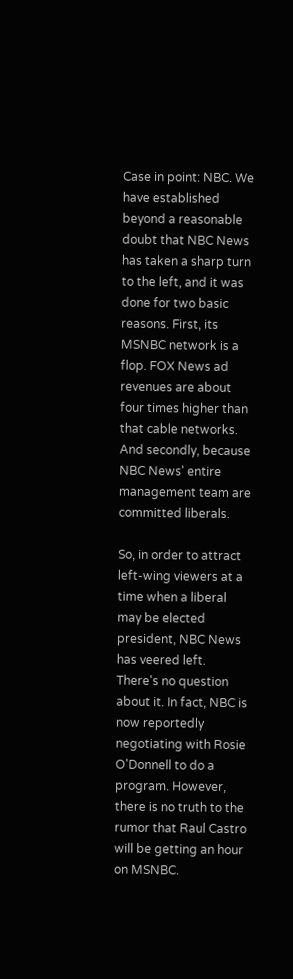Case in point: NBC. We have established beyond a reasonable doubt that NBC News has taken a sharp turn to the left, and it was done for two basic reasons. First, its MSNBC network is a flop. FOX News ad revenues are about four times higher than that cable networks. And secondly, because NBC News' entire management team are committed liberals.

So, in order to attract left-wing viewers at a time when a liberal may be elected president, NBC News has veered left. There's no question about it. In fact, NBC is now reportedly negotiating with Rosie O'Donnell to do a program. However, there is no truth to the rumor that Raul Castro will be getting an hour on MSNBC.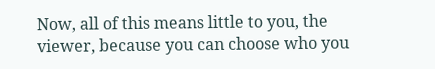Now, all of this means little to you, the viewer, because you can choose who you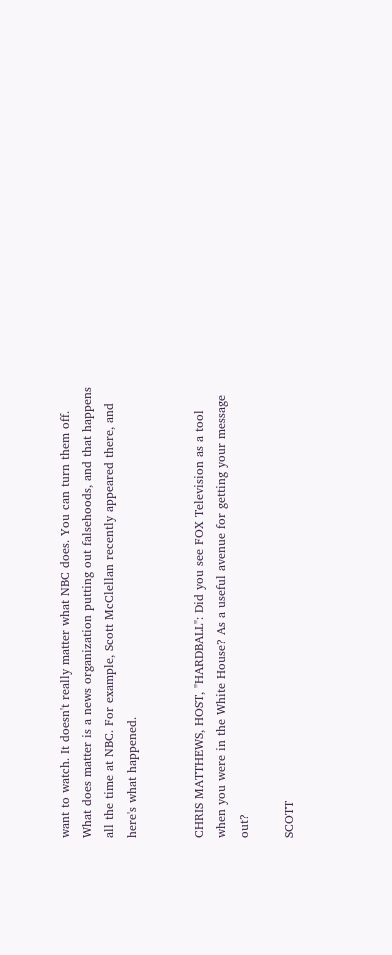want to watch. It doesn't really matter what NBC does. You can turn them off. What does matter is a news organization putting out falsehoods, and that happens all the time at NBC. For example, Scott McClellan recently appeared there, and here's what happened.


CHRIS MATTHEWS, HOST, "HARDBALL": Did you see FOX Television as a tool when you were in the White House? As a useful avenue for getting your message out?

SCOTT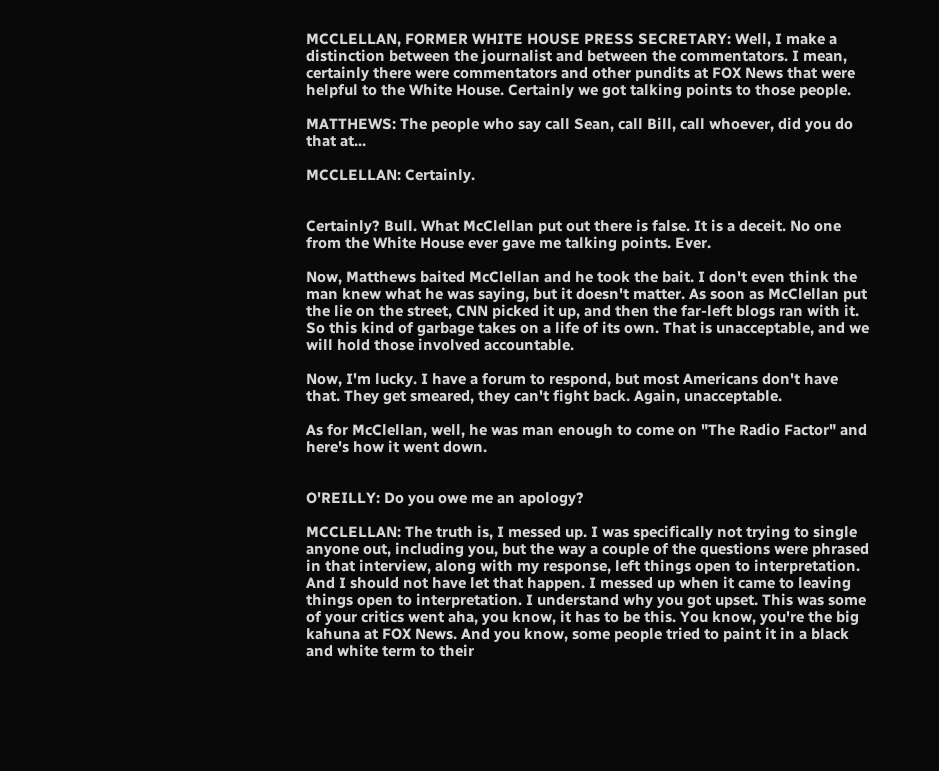MCCLELLAN, FORMER WHITE HOUSE PRESS SECRETARY: Well, I make a distinction between the journalist and between the commentators. I mean, certainly there were commentators and other pundits at FOX News that were helpful to the White House. Certainly we got talking points to those people.

MATTHEWS: The people who say call Sean, call Bill, call whoever, did you do that at...

MCCLELLAN: Certainly.


Certainly? Bull. What McClellan put out there is false. It is a deceit. No one from the White House ever gave me talking points. Ever.

Now, Matthews baited McClellan and he took the bait. I don't even think the man knew what he was saying, but it doesn't matter. As soon as McClellan put the lie on the street, CNN picked it up, and then the far-left blogs ran with it. So this kind of garbage takes on a life of its own. That is unacceptable, and we will hold those involved accountable.

Now, I'm lucky. I have a forum to respond, but most Americans don't have that. They get smeared, they can't fight back. Again, unacceptable.

As for McClellan, well, he was man enough to come on "The Radio Factor" and here's how it went down.


O'REILLY: Do you owe me an apology?

MCCLELLAN: The truth is, I messed up. I was specifically not trying to single anyone out, including you, but the way a couple of the questions were phrased in that interview, along with my response, left things open to interpretation. And I should not have let that happen. I messed up when it came to leaving things open to interpretation. I understand why you got upset. This was some of your critics went aha, you know, it has to be this. You know, you're the big kahuna at FOX News. And you know, some people tried to paint it in a black and white term to their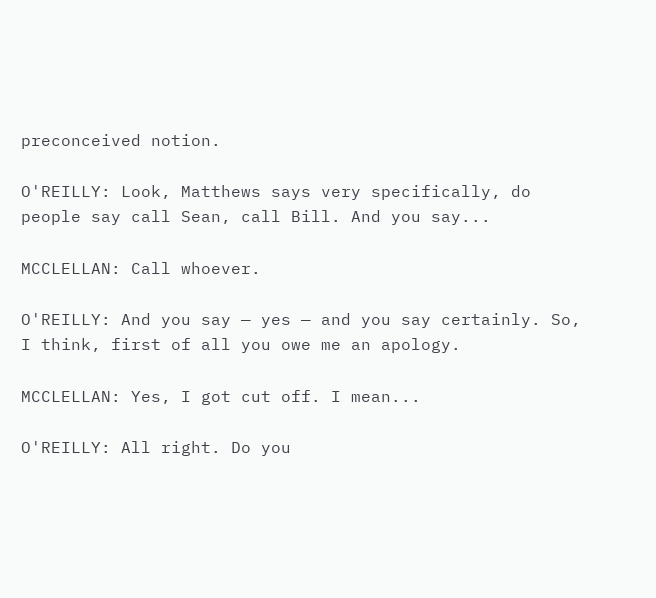preconceived notion.

O'REILLY: Look, Matthews says very specifically, do people say call Sean, call Bill. And you say...

MCCLELLAN: Call whoever.

O'REILLY: And you say — yes — and you say certainly. So, I think, first of all you owe me an apology.

MCCLELLAN: Yes, I got cut off. I mean...

O'REILLY: All right. Do you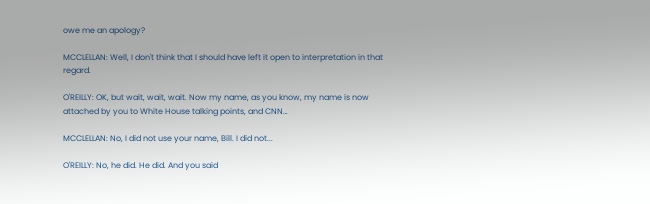owe me an apology?

MCCLELLAN: Well, I don't think that I should have left it open to interpretation in that regard.

O'REILLY: OK, but wait, wait, wait. Now my name, as you know, my name is now attached by you to White House talking points, and CNN…

MCCLELLAN: No, I did not use your name, Bill. I did not...

O'REILLY: No, he did. He did. And you said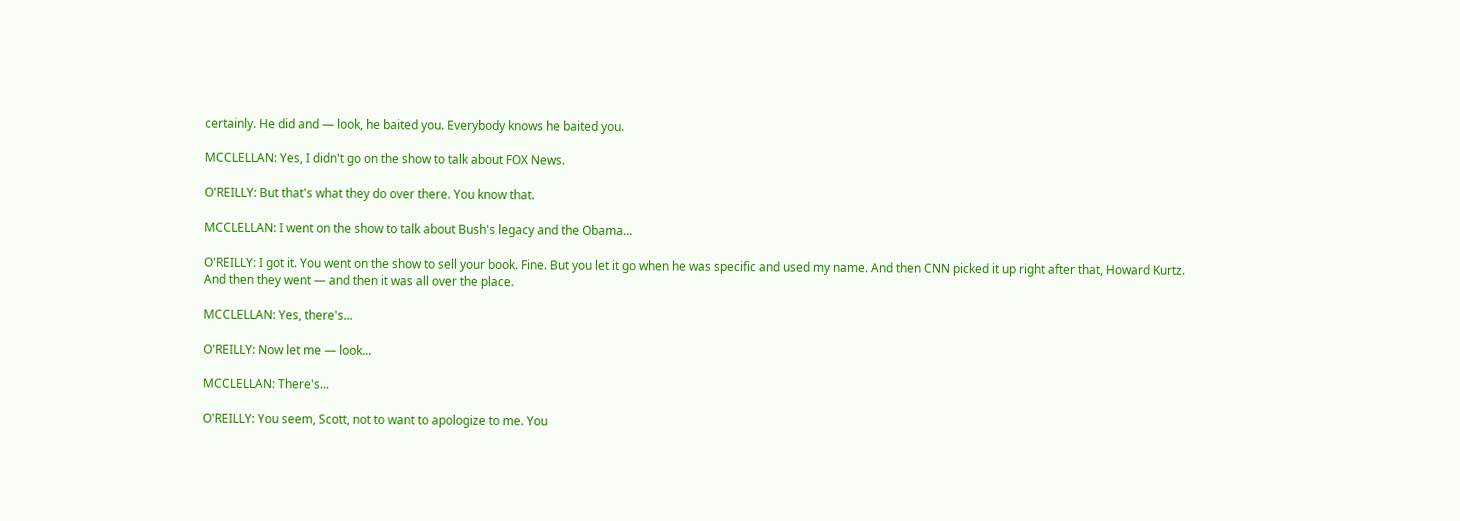certainly. He did and — look, he baited you. Everybody knows he baited you.

MCCLELLAN: Yes, I didn't go on the show to talk about FOX News.

O'REILLY: But that's what they do over there. You know that.

MCCLELLAN: I went on the show to talk about Bush's legacy and the Obama...

O'REILLY: I got it. You went on the show to sell your book. Fine. But you let it go when he was specific and used my name. And then CNN picked it up right after that, Howard Kurtz. And then they went — and then it was all over the place.

MCCLELLAN: Yes, there's...

O'REILLY: Now let me — look...

MCCLELLAN: There's...

O'REILLY: You seem, Scott, not to want to apologize to me. You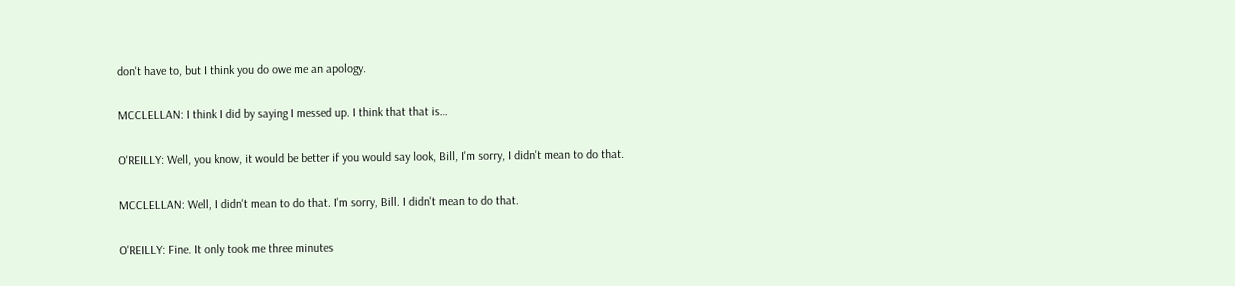don't have to, but I think you do owe me an apology.

MCCLELLAN: I think I did by saying I messed up. I think that that is…

O'REILLY: Well, you know, it would be better if you would say look, Bill, I'm sorry, I didn't mean to do that.

MCCLELLAN: Well, I didn't mean to do that. I'm sorry, Bill. I didn't mean to do that.

O'REILLY: Fine. It only took me three minutes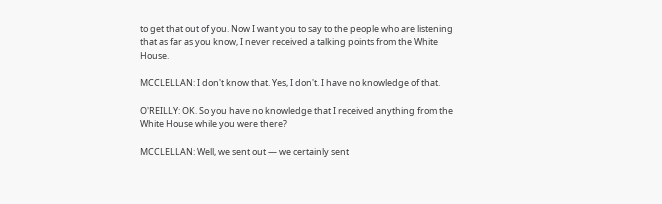to get that out of you. Now I want you to say to the people who are listening that as far as you know, I never received a talking points from the White House.

MCCLELLAN: I don't know that. Yes, I don't. I have no knowledge of that.

O'REILLY: OK. So you have no knowledge that I received anything from the White House while you were there?

MCCLELLAN: Well, we sent out — we certainly sent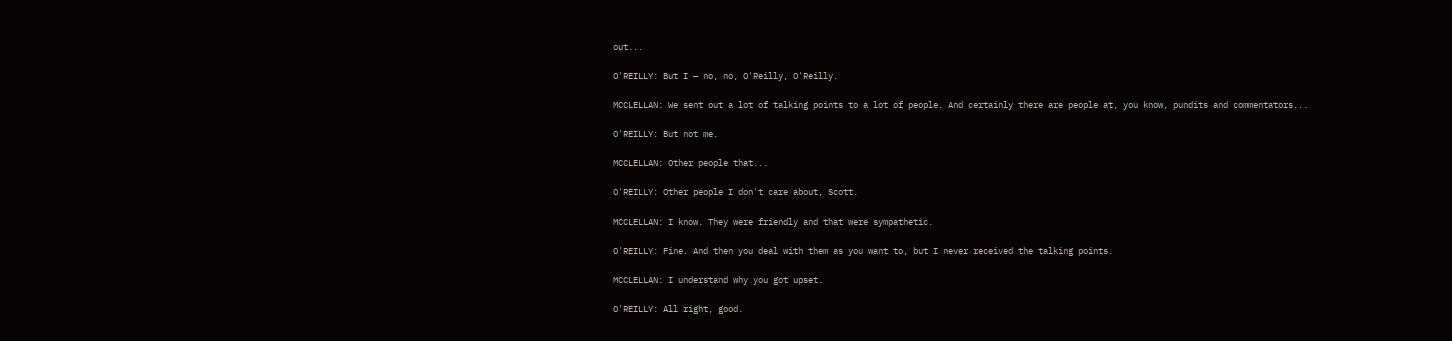out...

O'REILLY: But I — no, no, O'Reilly, O'Reilly.

MCCLELLAN: We sent out a lot of talking points to a lot of people. And certainly there are people at, you know, pundits and commentators...

O'REILLY: But not me.

MCCLELLAN: Other people that...

O'REILLY: Other people I don't care about, Scott.

MCCLELLAN: I know. They were friendly and that were sympathetic.

O'REILLY: Fine. And then you deal with them as you want to, but I never received the talking points.

MCCLELLAN: I understand why you got upset.

O'REILLY: All right, good.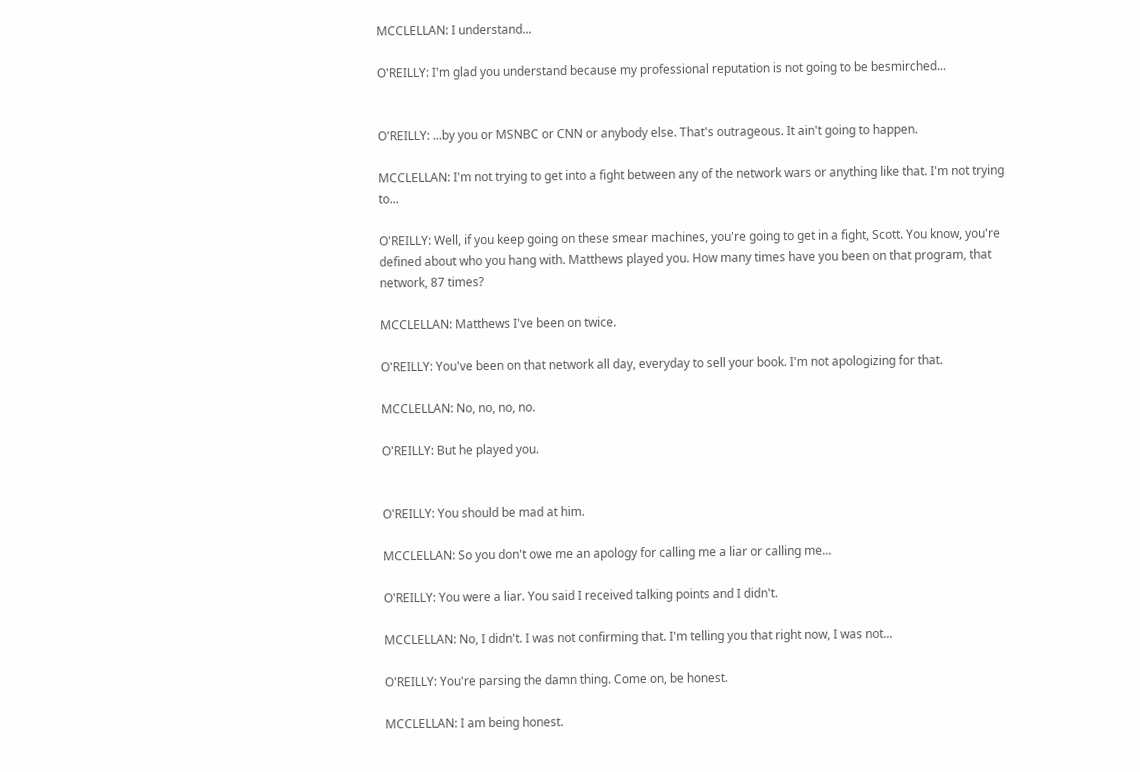MCCLELLAN: I understand...

O'REILLY: I'm glad you understand because my professional reputation is not going to be besmirched...


O'REILLY: ...by you or MSNBC or CNN or anybody else. That's outrageous. It ain't going to happen.

MCCLELLAN: I'm not trying to get into a fight between any of the network wars or anything like that. I'm not trying to...

O'REILLY: Well, if you keep going on these smear machines, you're going to get in a fight, Scott. You know, you're defined about who you hang with. Matthews played you. How many times have you been on that program, that network, 87 times?

MCCLELLAN: Matthews I've been on twice.

O'REILLY: You've been on that network all day, everyday to sell your book. I'm not apologizing for that.

MCCLELLAN: No, no, no, no.

O'REILLY: But he played you.


O'REILLY: You should be mad at him.

MCCLELLAN: So you don't owe me an apology for calling me a liar or calling me...

O'REILLY: You were a liar. You said I received talking points and I didn't.

MCCLELLAN: No, I didn't. I was not confirming that. I'm telling you that right now, I was not...

O'REILLY: You're parsing the damn thing. Come on, be honest.

MCCLELLAN: I am being honest.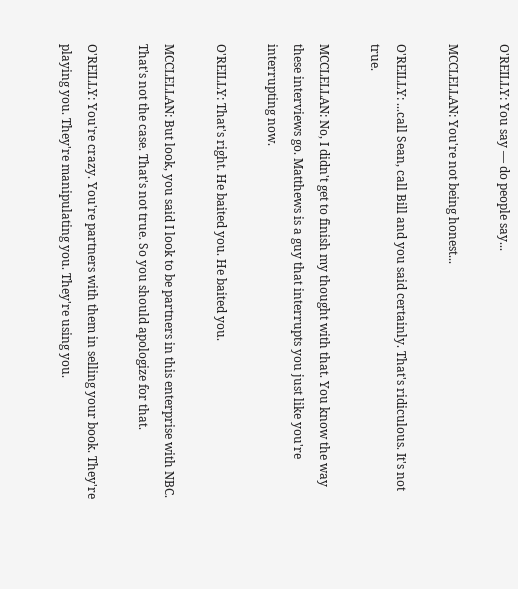O'REILLY: You say — do people say...

MCCLELLAN: You're not being honest...

O'REILLY: ...call Sean, call Bill and you said certainly. That's ridiculous. It's not true.

MCCLELLAN: No, I didn't get to finish my thought with that. You know the way these interviews go. Matthews is a guy that interrupts you just like you're interrupting now.

O'REILLY: That's right. He baited you. He baited you.

MCCLELLAN: But look, you said I look to be partners in this enterprise with NBC. That's not the case. That's not true. So you should apologize for that.

O'REILLY: You're crazy. You're partners with them in selling your book. They're playing you. They're manipulating you. They're using you.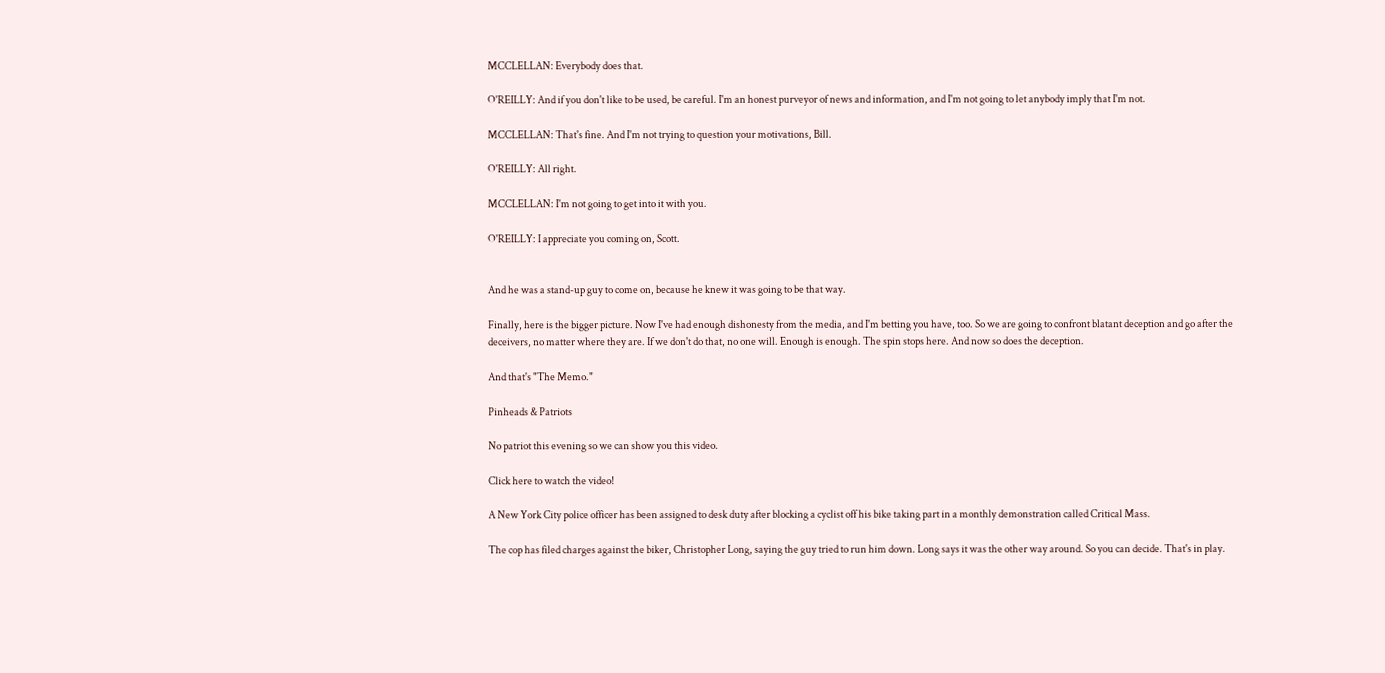MCCLELLAN: Everybody does that.

O'REILLY: And if you don't like to be used, be careful. I'm an honest purveyor of news and information, and I'm not going to let anybody imply that I'm not.

MCCLELLAN: That's fine. And I'm not trying to question your motivations, Bill.

O'REILLY: All right.

MCCLELLAN: I'm not going to get into it with you.

O'REILLY: I appreciate you coming on, Scott.


And he was a stand-up guy to come on, because he knew it was going to be that way.

Finally, here is the bigger picture. Now I've had enough dishonesty from the media, and I'm betting you have, too. So we are going to confront blatant deception and go after the deceivers, no matter where they are. If we don't do that, no one will. Enough is enough. The spin stops here. And now so does the deception.

And that's "The Memo."

Pinheads & Patriots

No patriot this evening so we can show you this video.

Click here to watch the video!

A New York City police officer has been assigned to desk duty after blocking a cyclist off his bike taking part in a monthly demonstration called Critical Mass.

The cop has filed charges against the biker, Christopher Long, saying the guy tried to run him down. Long says it was the other way around. So you can decide. That's in play.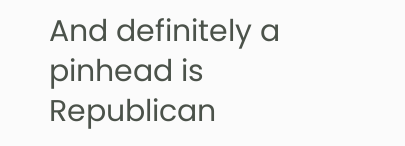And definitely a pinhead is Republican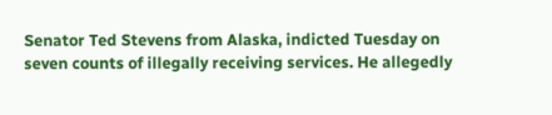Senator Ted Stevens from Alaska, indicted Tuesday on seven counts of illegally receiving services. He allegedly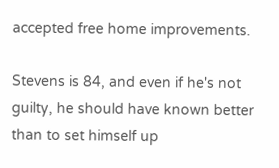accepted free home improvements.

Stevens is 84, and even if he's not guilty, he should have known better than to set himself up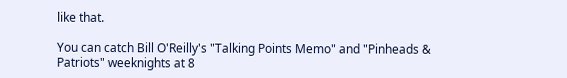like that.

You can catch Bill O'Reilly's "Talking Points Memo" and "Pinheads & Patriots" weeknights at 8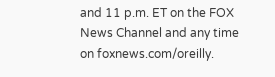and 11 p.m. ET on the FOX News Channel and any time on foxnews.com/oreilly.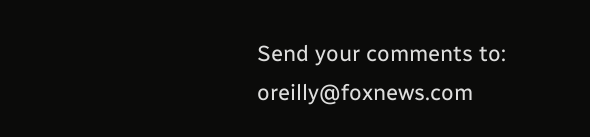Send your comments to: oreilly@foxnews.com